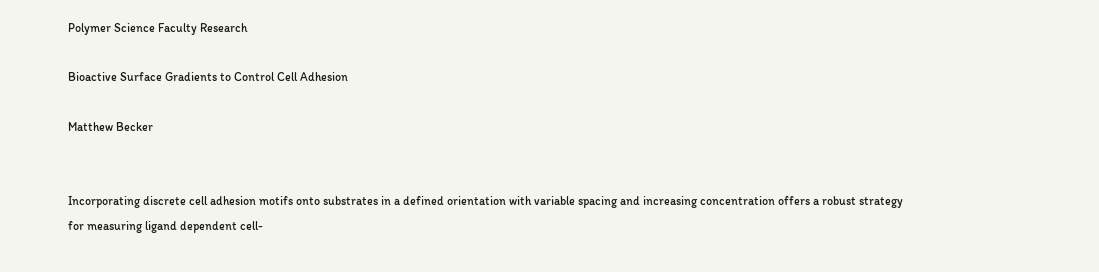Polymer Science Faculty Research

Bioactive Surface Gradients to Control Cell Adhesion

Matthew Becker


Incorporating discrete cell adhesion motifs onto substrates in a defined orientation with variable spacing and increasing concentration offers a robust strategy for measuring ligand dependent cell-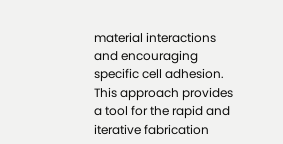material interactions and encouraging specific cell adhesion. This approach provides a tool for the rapid and iterative fabrication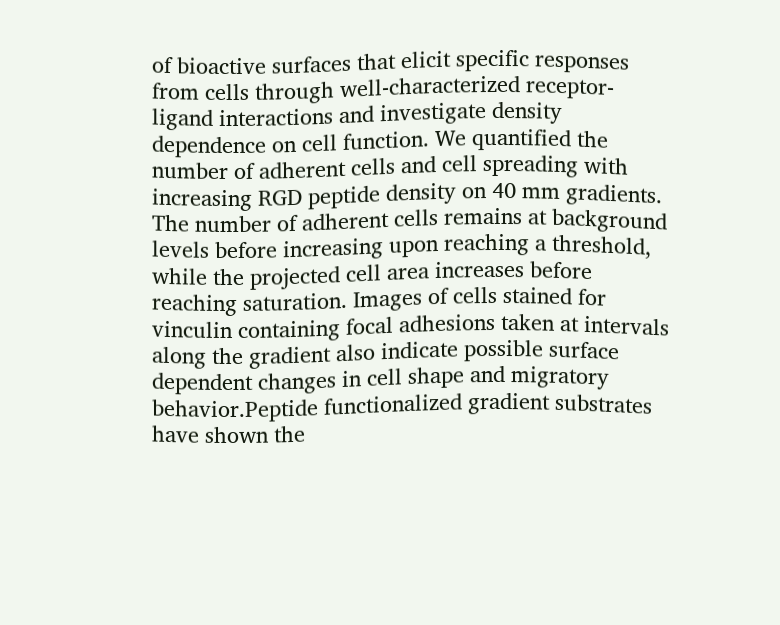of bioactive surfaces that elicit specific responses from cells through well-characterized receptor-ligand interactions and investigate density dependence on cell function. We quantified the number of adherent cells and cell spreading with increasing RGD peptide density on 40 mm gradients. The number of adherent cells remains at background levels before increasing upon reaching a threshold, while the projected cell area increases before reaching saturation. Images of cells stained for vinculin containing focal adhesions taken at intervals along the gradient also indicate possible surface dependent changes in cell shape and migratory behavior.Peptide functionalized gradient substrates have shown the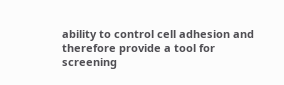ability to control cell adhesion and therefore provide a tool for screening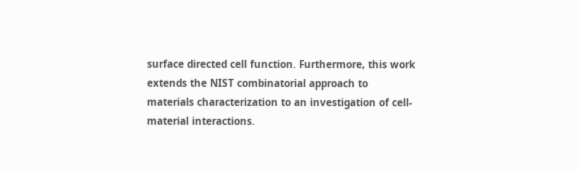surface directed cell function. Furthermore, this work extends the NIST combinatorial approach to materials characterization to an investigation of cell-material interactions.